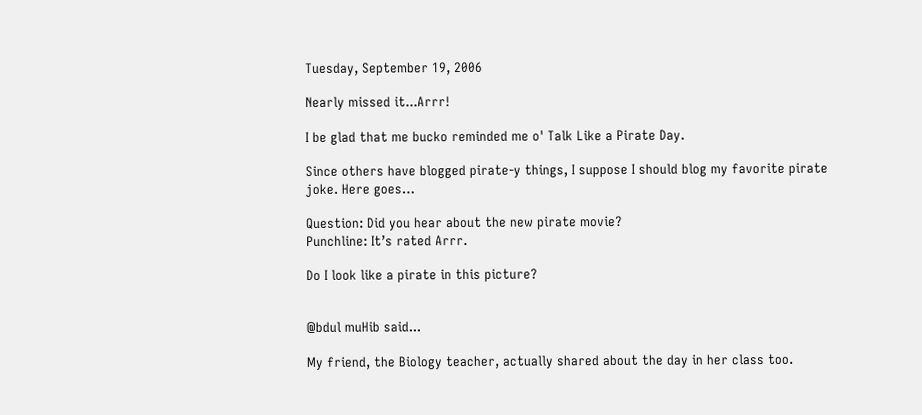Tuesday, September 19, 2006

Nearly missed it...Arrr!

I be glad that me bucko reminded me o' Talk Like a Pirate Day.

Since others have blogged pirate-y things, I suppose I should blog my favorite pirate joke. Here goes…

Question: Did you hear about the new pirate movie?
Punchline: It’s rated Arrr.

Do I look like a pirate in this picture?


@bdul muHib said...

My friend, the Biology teacher, actually shared about the day in her class too.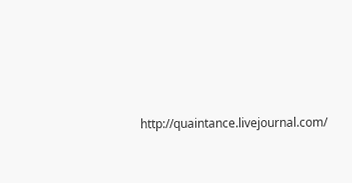http://quaintance.livejournal.com/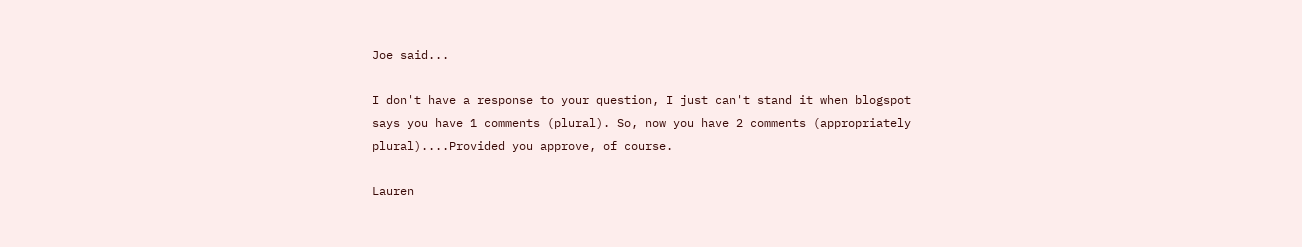Joe said...

I don't have a response to your question, I just can't stand it when blogspot says you have 1 comments (plural). So, now you have 2 comments (appropriately plural)....Provided you approve, of course.

Lauren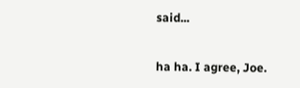said...

ha ha. I agree, Joe.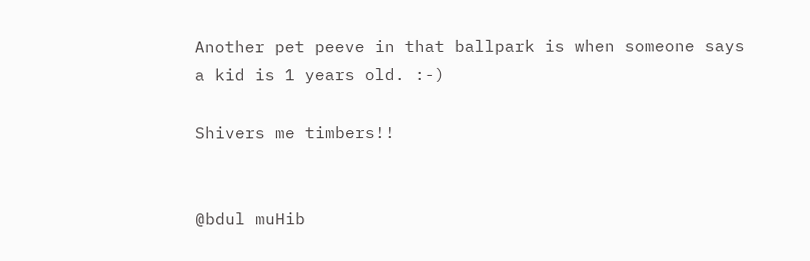Another pet peeve in that ballpark is when someone says a kid is 1 years old. :-)

Shivers me timbers!!


@bdul muHib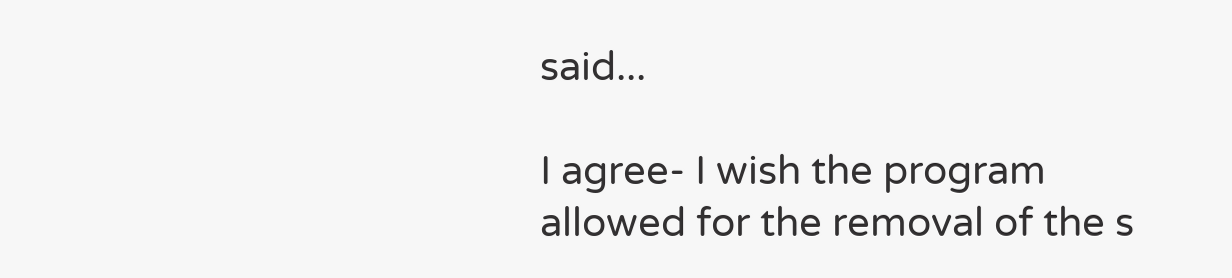said...

I agree- I wish the program allowed for the removal of the s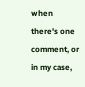when there's one comment, or in my case,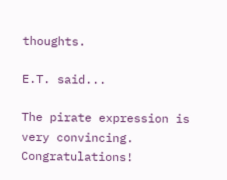thoughts.

E.T. said...

The pirate expression is very convincing. Congratulations!